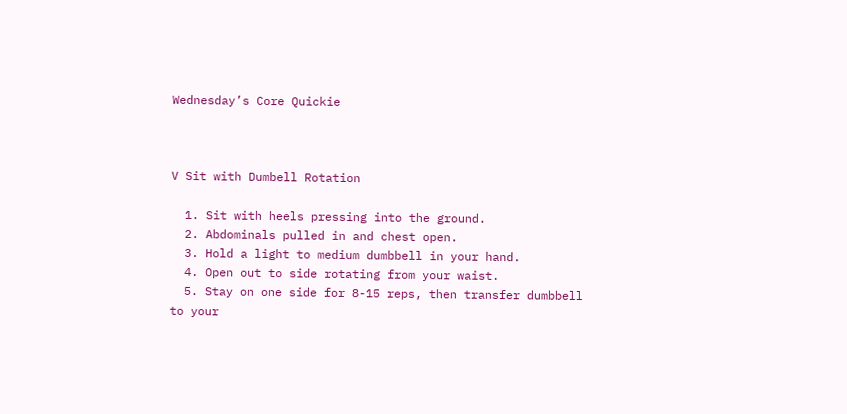Wednesday’s Core Quickie



V Sit with Dumbell Rotation

  1. Sit with heels pressing into the ground.
  2. Abdominals pulled in and chest open.
  3. Hold a light to medium dumbbell in your hand.
  4. Open out to side rotating from your waist.
  5. Stay on one side for 8-15 reps, then transfer dumbbell to your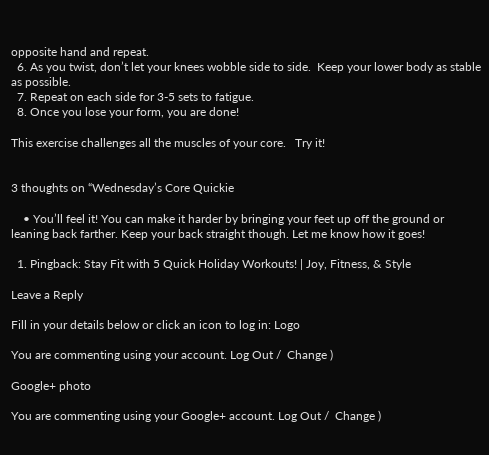opposite hand and repeat.
  6. As you twist, don’t let your knees wobble side to side.  Keep your lower body as stable as possible.
  7. Repeat on each side for 3-5 sets to fatigue.
  8. Once you lose your form, you are done!

This exercise challenges all the muscles of your core.   Try it!


3 thoughts on “Wednesday’s Core Quickie

    • You’ll feel it! You can make it harder by bringing your feet up off the ground or leaning back farther. Keep your back straight though. Let me know how it goes!

  1. Pingback: Stay Fit with 5 Quick Holiday Workouts! | Joy, Fitness, & Style

Leave a Reply

Fill in your details below or click an icon to log in: Logo

You are commenting using your account. Log Out /  Change )

Google+ photo

You are commenting using your Google+ account. Log Out /  Change )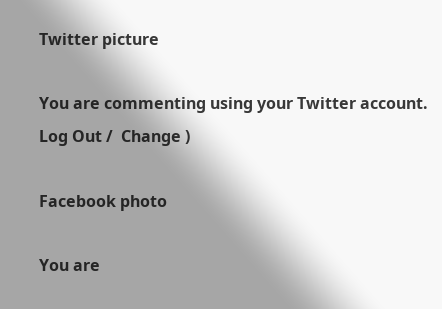Twitter picture

You are commenting using your Twitter account. Log Out /  Change )

Facebook photo

You are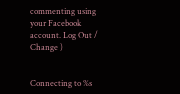commenting using your Facebook account. Log Out /  Change )


Connecting to %s